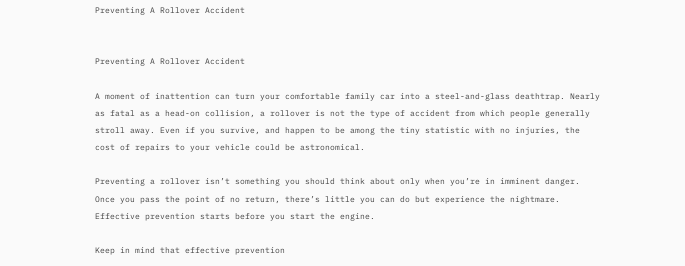Preventing A Rollover Accident


Preventing A Rollover Accident

A moment of inattention can turn your comfortable family car into a steel-and-glass deathtrap. Nearly as fatal as a head-on collision, a rollover is not the type of accident from which people generally stroll away. Even if you survive, and happen to be among the tiny statistic with no injuries, the cost of repairs to your vehicle could be astronomical.

Preventing a rollover isn’t something you should think about only when you’re in imminent danger. Once you pass the point of no return, there’s little you can do but experience the nightmare. Effective prevention starts before you start the engine.

Keep in mind that effective prevention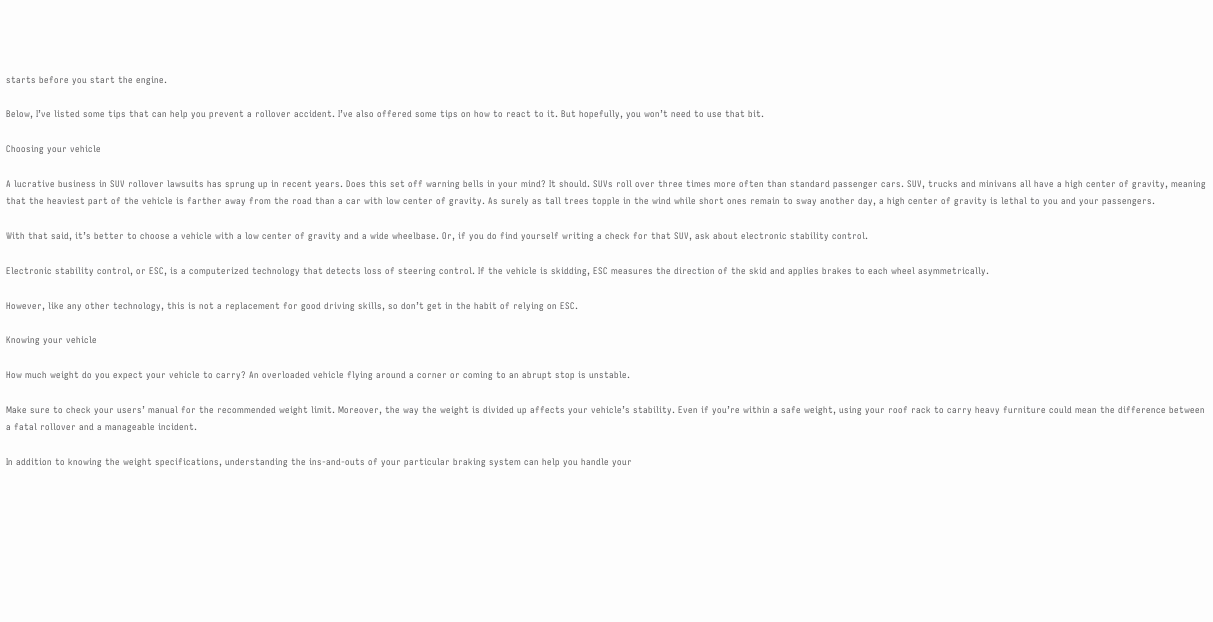starts before you start the engine.

Below, I’ve listed some tips that can help you prevent a rollover accident. I’ve also offered some tips on how to react to it. But hopefully, you won’t need to use that bit.

Choosing your vehicle

A lucrative business in SUV rollover lawsuits has sprung up in recent years. Does this set off warning bells in your mind? It should. SUVs roll over three times more often than standard passenger cars. SUV, trucks and minivans all have a high center of gravity, meaning that the heaviest part of the vehicle is farther away from the road than a car with low center of gravity. As surely as tall trees topple in the wind while short ones remain to sway another day, a high center of gravity is lethal to you and your passengers.

With that said, it’s better to choose a vehicle with a low center of gravity and a wide wheelbase. Or, if you do find yourself writing a check for that SUV, ask about electronic stability control.

Electronic stability control, or ESC, is a computerized technology that detects loss of steering control. If the vehicle is skidding, ESC measures the direction of the skid and applies brakes to each wheel asymmetrically.

However, like any other technology, this is not a replacement for good driving skills, so don’t get in the habit of relying on ESC.

Knowing your vehicle

How much weight do you expect your vehicle to carry? An overloaded vehicle flying around a corner or coming to an abrupt stop is unstable.

Make sure to check your users’ manual for the recommended weight limit. Moreover, the way the weight is divided up affects your vehicle’s stability. Even if you’re within a safe weight, using your roof rack to carry heavy furniture could mean the difference between a fatal rollover and a manageable incident.

In addition to knowing the weight specifications, understanding the ins-and-outs of your particular braking system can help you handle your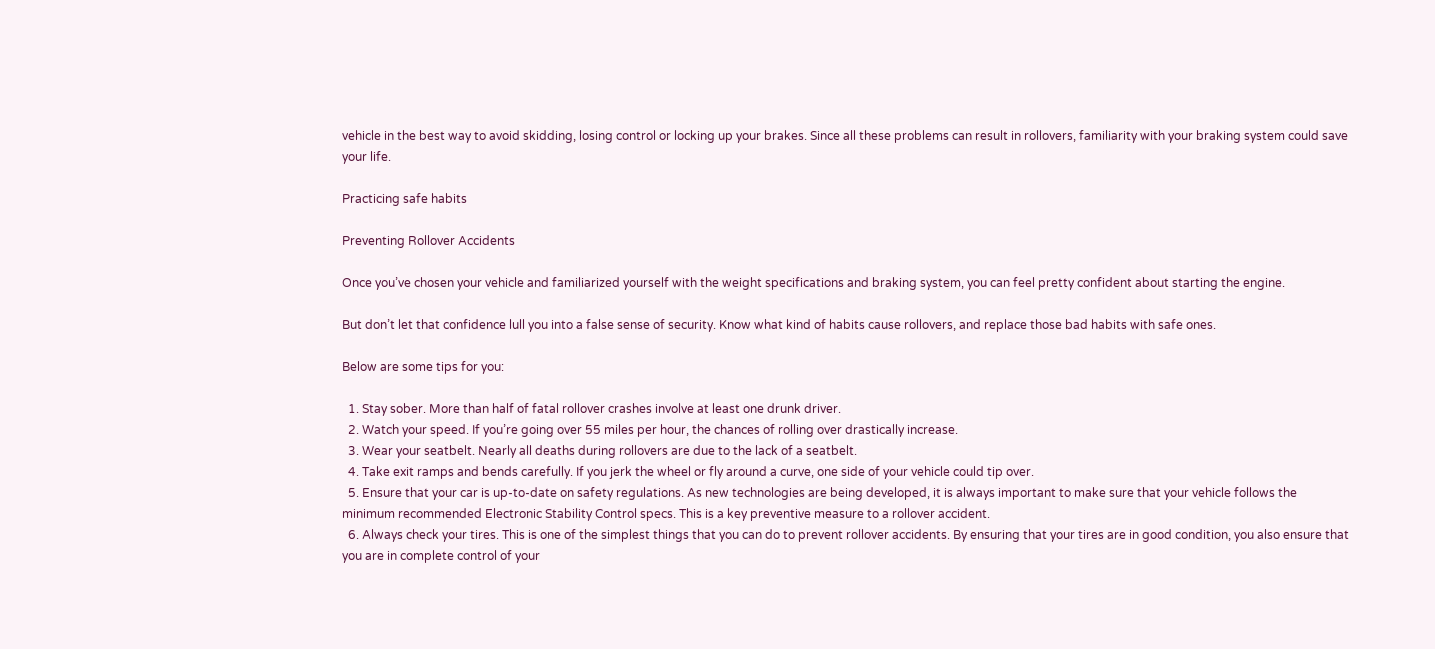vehicle in the best way to avoid skidding, losing control or locking up your brakes. Since all these problems can result in rollovers, familiarity with your braking system could save your life.

Practicing safe habits

Preventing Rollover Accidents

Once you’ve chosen your vehicle and familiarized yourself with the weight specifications and braking system, you can feel pretty confident about starting the engine.

But don’t let that confidence lull you into a false sense of security. Know what kind of habits cause rollovers, and replace those bad habits with safe ones.

Below are some tips for you:

  1. Stay sober. More than half of fatal rollover crashes involve at least one drunk driver.
  2. Watch your speed. If you’re going over 55 miles per hour, the chances of rolling over drastically increase.
  3. Wear your seatbelt. Nearly all deaths during rollovers are due to the lack of a seatbelt.
  4. Take exit ramps and bends carefully. If you jerk the wheel or fly around a curve, one side of your vehicle could tip over.
  5. Ensure that your car is up-to-date on safety regulations. As new technologies are being developed, it is always important to make sure that your vehicle follows the minimum recommended Electronic Stability Control specs. This is a key preventive measure to a rollover accident.
  6. Always check your tires. This is one of the simplest things that you can do to prevent rollover accidents. By ensuring that your tires are in good condition, you also ensure that you are in complete control of your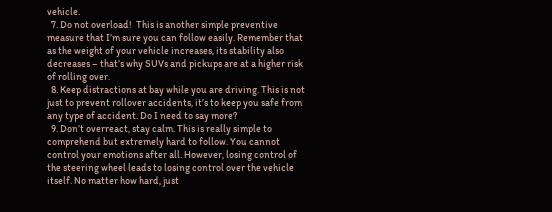vehicle.
  7. Do not overload!  This is another simple preventive measure that I’m sure you can follow easily. Remember that as the weight of your vehicle increases, its stability also decreases – that’s why SUVs and pickups are at a higher risk of rolling over.
  8. Keep distractions at bay while you are driving. This is not just to prevent rollover accidents, it’s to keep you safe from any type of accident. Do I need to say more?
  9. Don’t overreact, stay calm. This is really simple to comprehend but extremely hard to follow. You cannot control your emotions after all. However, losing control of the steering wheel leads to losing control over the vehicle itself. No matter how hard, just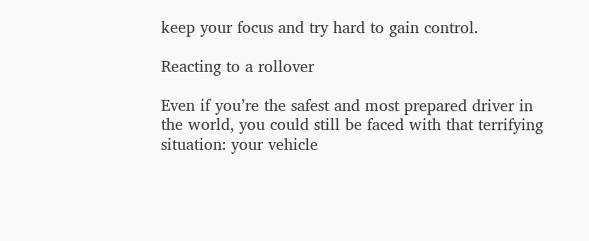keep your focus and try hard to gain control.

Reacting to a rollover

Even if you’re the safest and most prepared driver in the world, you could still be faced with that terrifying situation: your vehicle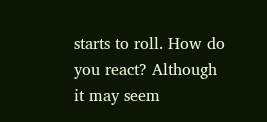starts to roll. How do you react? Although it may seem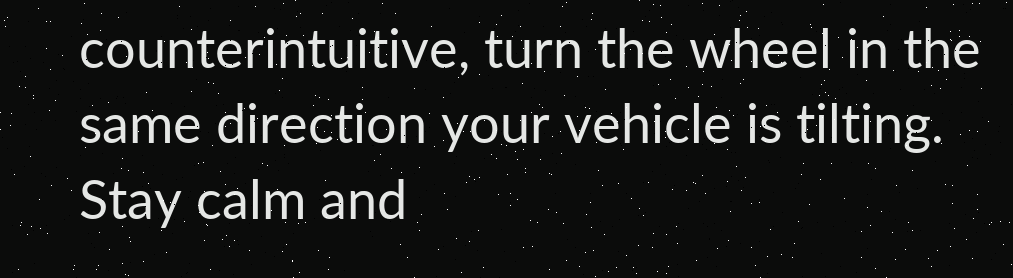counterintuitive, turn the wheel in the same direction your vehicle is tilting. Stay calm and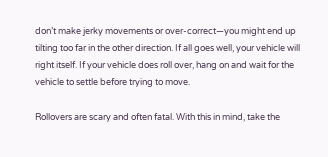don’t make jerky movements or over-correct—you might end up tilting too far in the other direction. If all goes well, your vehicle will right itself. If your vehicle does roll over, hang on and wait for the vehicle to settle before trying to move.

Rollovers are scary and often fatal. With this in mind, take the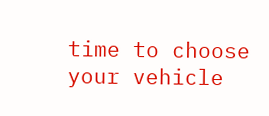time to choose your vehicle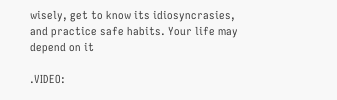wisely, get to know its idiosyncrasies, and practice safe habits. Your life may depend on it

.VIDEO: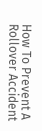How To Prevent A Rollover Accident